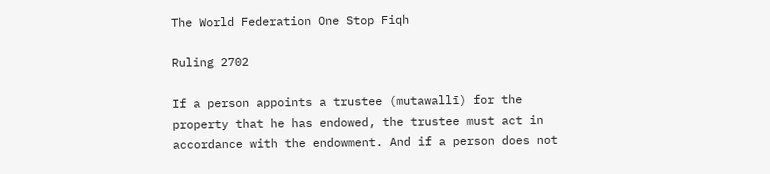The World Federation One Stop Fiqh

Ruling 2702

If a person appoints a trustee (mutawallī) for the property that he has endowed, the trustee must act in accordance with the endowment. And if a person does not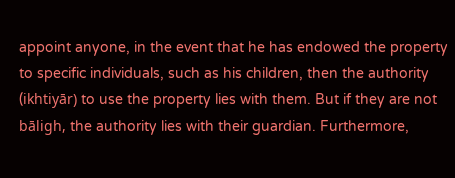appoint anyone, in the event that he has endowed the property to specific individuals, such as his children, then the authority (ikhtiyār) to use the property lies with them. But if they are not bāligh, the authority lies with their guardian. Furthermore,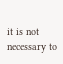it is not necessary to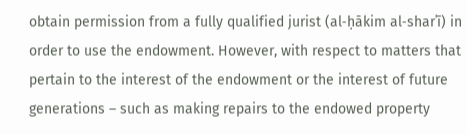obtain permission from a fully qualified jurist (al‐ḥākim al‐sharʿī) in order to use the endowment. However, with respect to matters that pertain to the interest of the endowment or the interest of future generations – such as making repairs to the endowed property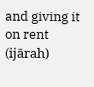and giving it on rent (ijārah)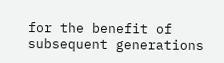for the benefit of subsequent generations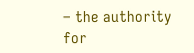– the authority for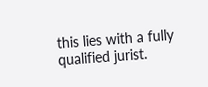this lies with a fully qualified jurist.